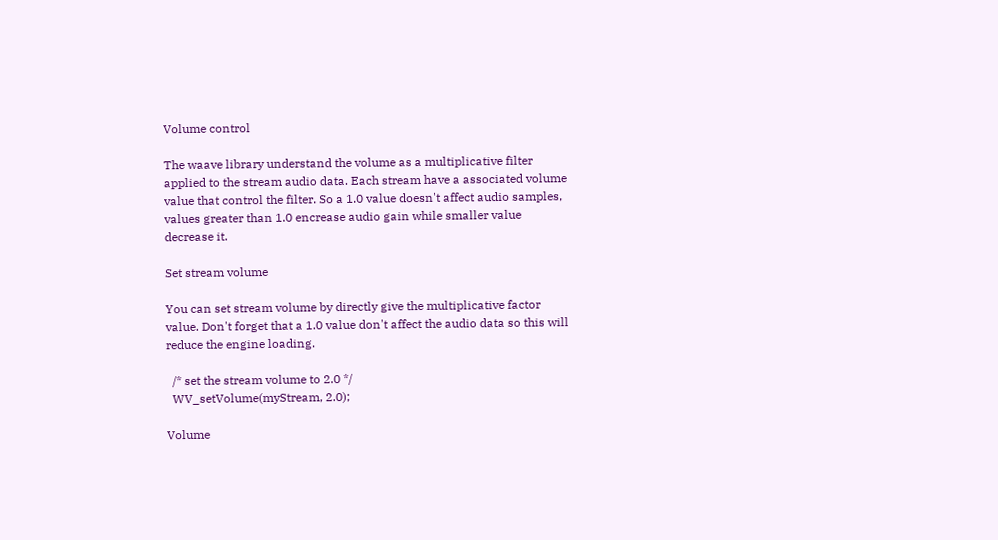Volume control

The waave library understand the volume as a multiplicative filter applied to the stream audio data. Each stream have a associated volume value that control the filter. So a 1.0 value doesn't affect audio samples, values greater than 1.0 encrease audio gain while smaller value decrease it.

Set stream volume

You can set stream volume by directly give the multiplicative factor value. Don't forget that a 1.0 value don't affect the audio data so this will reduce the engine loading.

  /* set the stream volume to 2.0 */
  WV_setVolume(myStream, 2.0);

Volume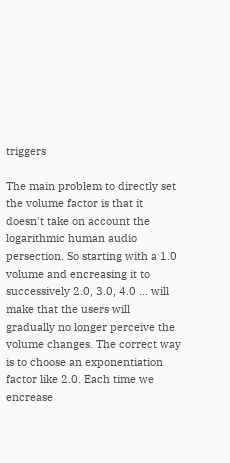triggers

The main problem to directly set the volume factor is that it doesn't take on account the logarithmic human audio persection. So starting with a 1.0 volume and encreasing it to successively 2.0, 3.0, 4.0 ... will make that the users will gradually no longer perceive the volume changes. The correct way is to choose an exponentiation factor like 2.0. Each time we encrease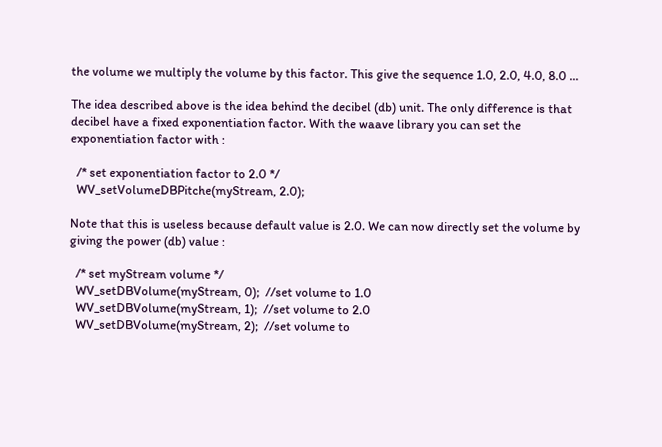the volume we multiply the volume by this factor. This give the sequence 1.0, 2.0, 4.0, 8.0 ...

The idea described above is the idea behind the decibel (db) unit. The only difference is that decibel have a fixed exponentiation factor. With the waave library you can set the exponentiation factor with :

  /* set exponentiation factor to 2.0 */
  WV_setVolumeDBPitche(myStream, 2.0);

Note that this is useless because default value is 2.0. We can now directly set the volume by giving the power (db) value :

  /* set myStream volume */
  WV_setDBVolume(myStream, 0);  //set volume to 1.0
  WV_setDBVolume(myStream, 1);  //set volume to 2.0
  WV_setDBVolume(myStream, 2);  //set volume to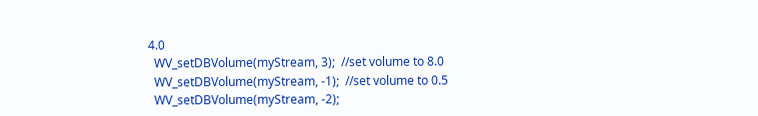4.0
  WV_setDBVolume(myStream, 3);  //set volume to 8.0
  WV_setDBVolume(myStream, -1);  //set volume to 0.5
  WV_setDBVolume(myStream, -2);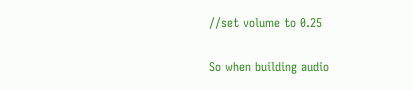//set volume to 0.25

So when building audio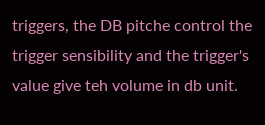triggers, the DB pitche control the trigger sensibility and the trigger's value give teh volume in db unit.